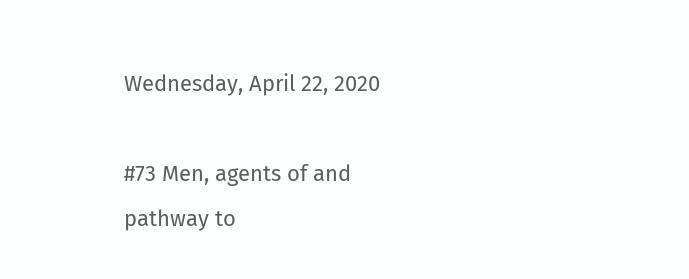Wednesday, April 22, 2020

#73 Men, agents of and pathway to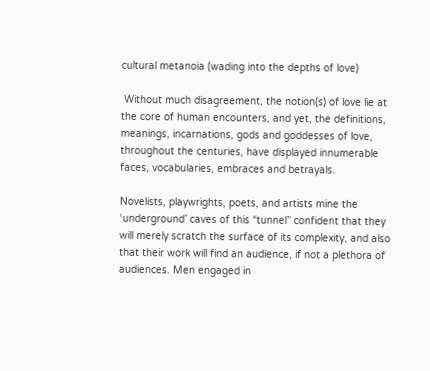cultural metanoia (wading into the depths of love)

 Without much disagreement, the notion(s) of love lie at the core of human encounters, and yet, the definitions, meanings, incarnations, gods and goddesses of love, throughout the centuries, have displayed innumerable faces, vocabularies, embraces and betrayals.

Novelists, playwrights, poets, and artists mine the ‘underground’ caves of this “tunnel” confident that they will merely scratch the surface of its complexity, and also that their work will find an audience, if not a plethora of audiences. Men engaged in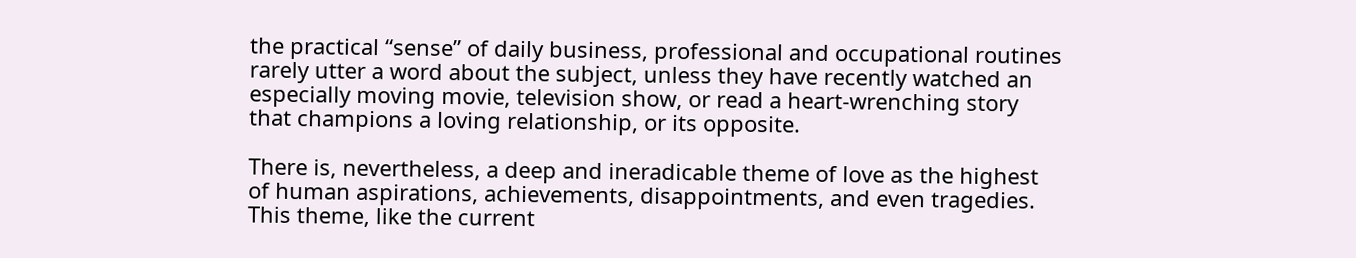the practical “sense” of daily business, professional and occupational routines rarely utter a word about the subject, unless they have recently watched an especially moving movie, television show, or read a heart-wrenching story that champions a loving relationship, or its opposite.

There is, nevertheless, a deep and ineradicable theme of love as the highest of human aspirations, achievements, disappointments, and even tragedies. This theme, like the current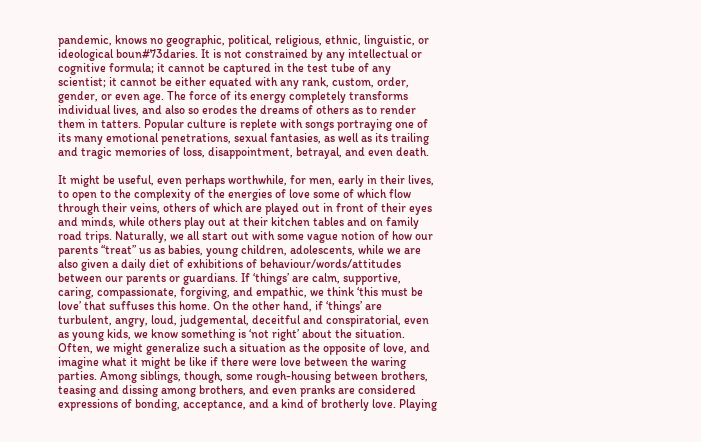pandemic, knows no geographic, political, religious, ethnic, linguistic, or ideological boun#73daries. It is not constrained by any intellectual or cognitive formula; it cannot be captured in the test tube of any scientist; it cannot be either equated with any rank, custom, order, gender, or even age. The force of its energy completely transforms individual lives, and also so erodes the dreams of others as to render them in tatters. Popular culture is replete with songs portraying one of its many emotional penetrations, sexual fantasies, as well as its trailing and tragic memories of loss, disappointment, betrayal, and even death.

It might be useful, even perhaps worthwhile, for men, early in their lives, to open to the complexity of the energies of love some of which flow through their veins, others of which are played out in front of their eyes and minds, while others play out at their kitchen tables and on family road trips. Naturally, we all start out with some vague notion of how our parents “treat” us as babies, young children, adolescents, while we are also given a daily diet of exhibitions of behaviour/words/attitudes between our parents or guardians. If ‘things’ are calm, supportive, caring, compassionate, forgiving, and empathic, we think ‘this must be love’ that suffuses this home. On the other hand, if ‘things’ are turbulent, angry, loud, judgemental, deceitful and conspiratorial, even as young kids, we know something is ‘not right’ about the situation. Often, we might generalize such a situation as the opposite of love, and imagine what it might be like if there were love between the waring parties. Among siblings, though, some rough-housing between brothers, teasing and dissing among brothers, and even pranks are considered expressions of bonding, acceptance, and a kind of brotherly love. Playing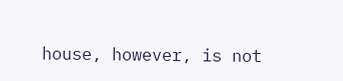house, however, is not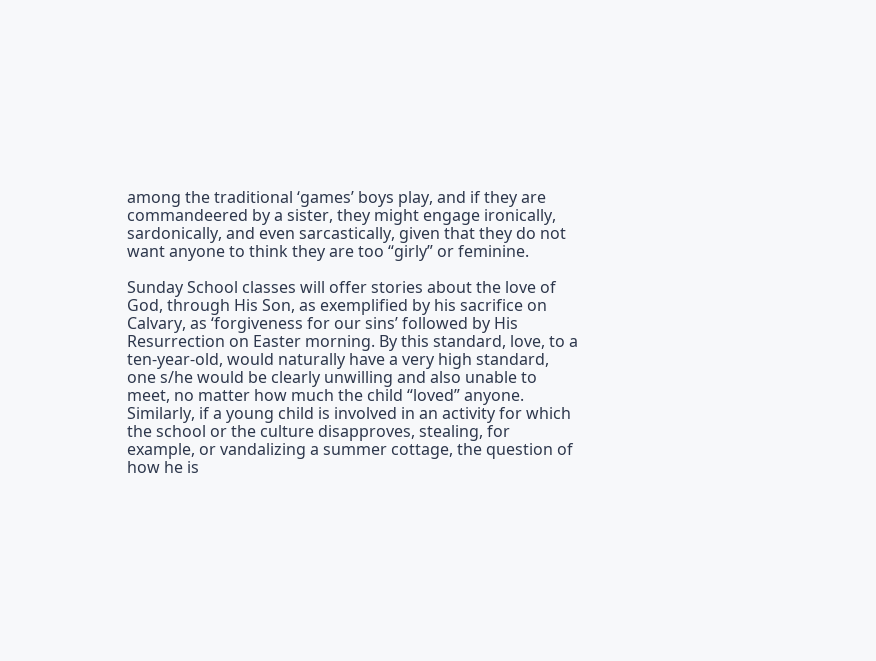among the traditional ‘games’ boys play, and if they are commandeered by a sister, they might engage ironically, sardonically, and even sarcastically, given that they do not want anyone to think they are too “girly” or feminine.

Sunday School classes will offer stories about the love of God, through His Son, as exemplified by his sacrifice on Calvary, as ‘forgiveness for our sins’ followed by His Resurrection on Easter morning. By this standard, love, to a ten-year-old, would naturally have a very high standard, one s/he would be clearly unwilling and also unable to meet, no matter how much the child “loved” anyone. Similarly, if a young child is involved in an activity for which the school or the culture disapproves, stealing, for example, or vandalizing a summer cottage, the question of how he is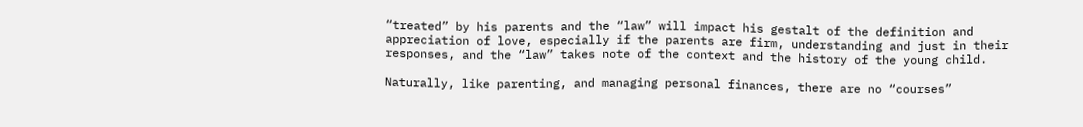“treated” by his parents and the “law” will impact his gestalt of the definition and appreciation of love, especially if the parents are firm, understanding and just in their responses, and the “law” takes note of the context and the history of the young child.

Naturally, like parenting, and managing personal finances, there are no “courses”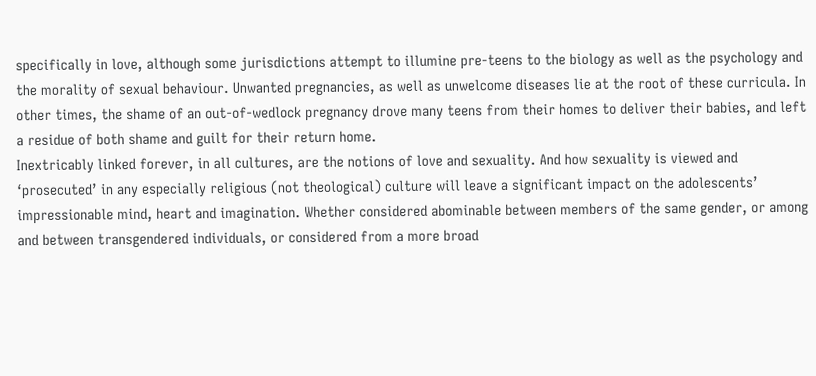specifically in love, although some jurisdictions attempt to illumine pre-teens to the biology as well as the psychology and the morality of sexual behaviour. Unwanted pregnancies, as well as unwelcome diseases lie at the root of these curricula. In other times, the shame of an out-of-wedlock pregnancy drove many teens from their homes to deliver their babies, and left a residue of both shame and guilt for their return home.
Inextricably linked forever, in all cultures, are the notions of love and sexuality. And how sexuality is viewed and ‘prosecuted’ in any especially religious (not theological) culture will leave a significant impact on the adolescents’ impressionable mind, heart and imagination. Whether considered abominable between members of the same gender, or among and between transgendered individuals, or considered from a more broad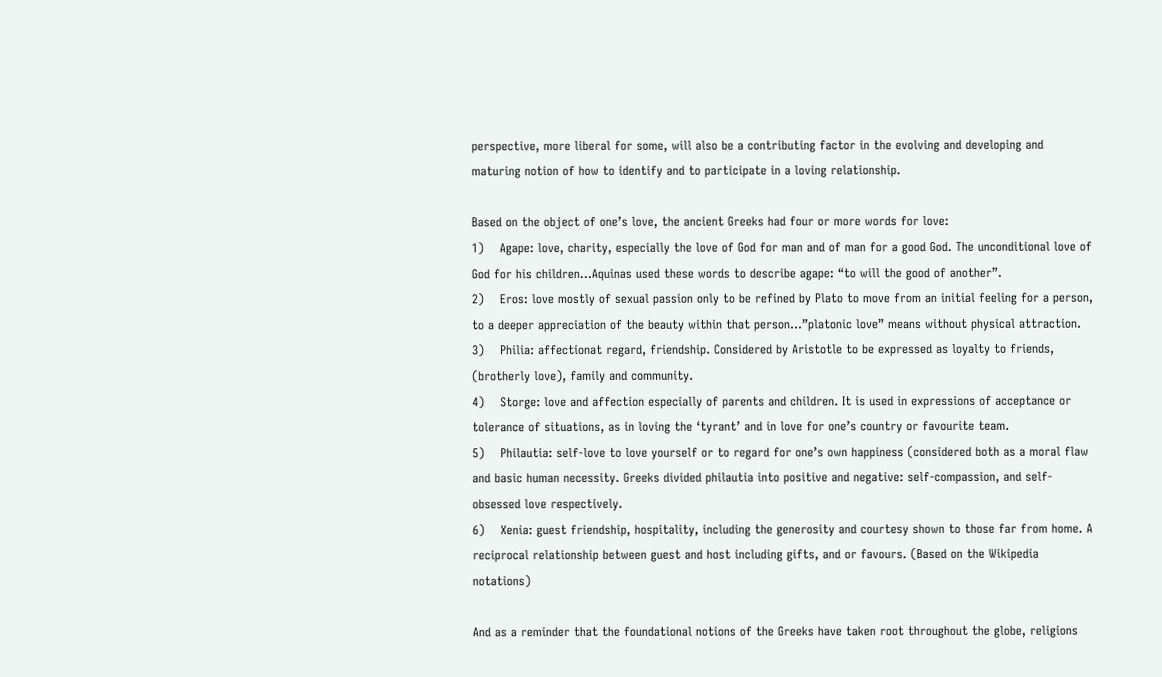perspective, more liberal for some, will also be a contributing factor in the evolving and developing and maturing notion of how to identify and to participate in a loving relationship.

Based on the object of one’s love, the ancient Greeks had four or more words for love:
1)    Agape: love, charity, especially the love of God for man and of man for a good God. The unconditional love of God for his children…Aquinas used these words to describe agape: “to will the good of another”.
2)    Eros: love mostly of sexual passion only to be refined by Plato to move from an initial feeling for a person, to a deeper appreciation of the beauty within that person…”platonic love” means without physical attraction.
3)    Philia: affectionat regard, friendship. Considered by Aristotle to be expressed as loyalty to friends, (brotherly love), family and community.
4)    Storge: love and affection especially of parents and children. It is used in expressions of acceptance or tolerance of situations, as in loving the ‘tyrant’ and in love for one’s country or favourite team.
5)    Philautia: self-love to love yourself or to regard for one’s own happiness (considered both as a moral flaw and basic human necessity. Greeks divided philautia into positive and negative: self-compassion, and self-obsessed love respectively.
6)    Xenia: guest friendship, hospitality, including the generosity and courtesy shown to those far from home. A reciprocal relationship between guest and host including gifts, and or favours. (Based on the Wikipedia notations)

And as a reminder that the foundational notions of the Greeks have taken root throughout the globe, religions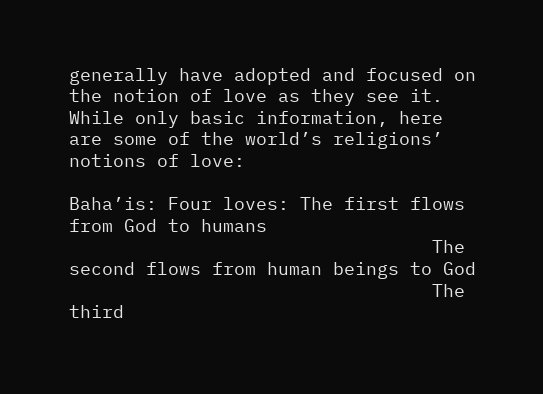generally have adopted and focused on the notion of love as they see it. While only basic information, here are some of the world’s religions’ notions of love:

Baha’is: Four loves: The first flows from God to humans
                                 The second flows from human beings to God
                                 The third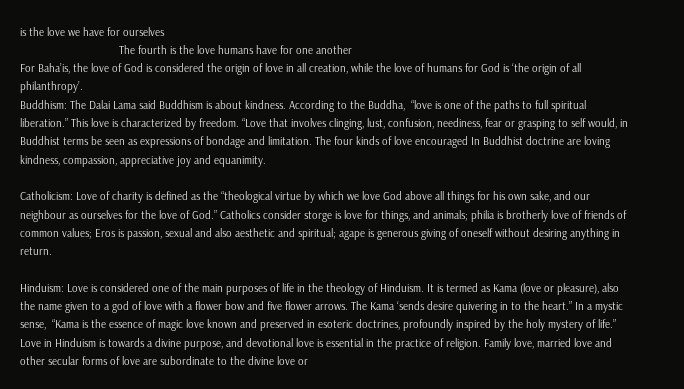is the love we have for ourselves
                                 The fourth is the love humans have for one another
For Baha’is, the love of God is considered the origin of love in all creation, while the love of humans for God is ‘the origin of all philanthropy’.
Buddhism: The Dalai Lama said Buddhism is about kindness. According to the Buddha,  “love is one of the paths to full spiritual liberation.” This love is characterized by freedom. “Love that involves clinging, lust, confusion, neediness, fear or grasping to self would, in Buddhist terms be seen as expressions of bondage and limitation. The four kinds of love encouraged In Buddhist doctrine are loving kindness, compassion, appreciative joy and equanimity.

Catholicism: Love of charity is defined as the “theological virtue by which we love God above all things for his own sake, and our neighbour as ourselves for the love of God.” Catholics consider storge is love for things, and animals; philia is brotherly love of friends of common values; Eros is passion, sexual and also aesthetic and spiritual; agape is generous giving of oneself without desiring anything in return.

Hinduism: Love is considered one of the main purposes of life in the theology of Hinduism. It is termed as Kama (love or pleasure), also the name given to a god of love with a flower bow and five flower arrows. The Kama ‘sends desire quivering in to the heart.” In a mystic sense,  “Kama is the essence of magic love known and preserved in esoteric doctrines, profoundly inspired by the holy mystery of life.” Love in Hinduism is towards a divine purpose, and devotional love is essential in the practice of religion. Family love, married love and other secular forms of love are subordinate to the divine love or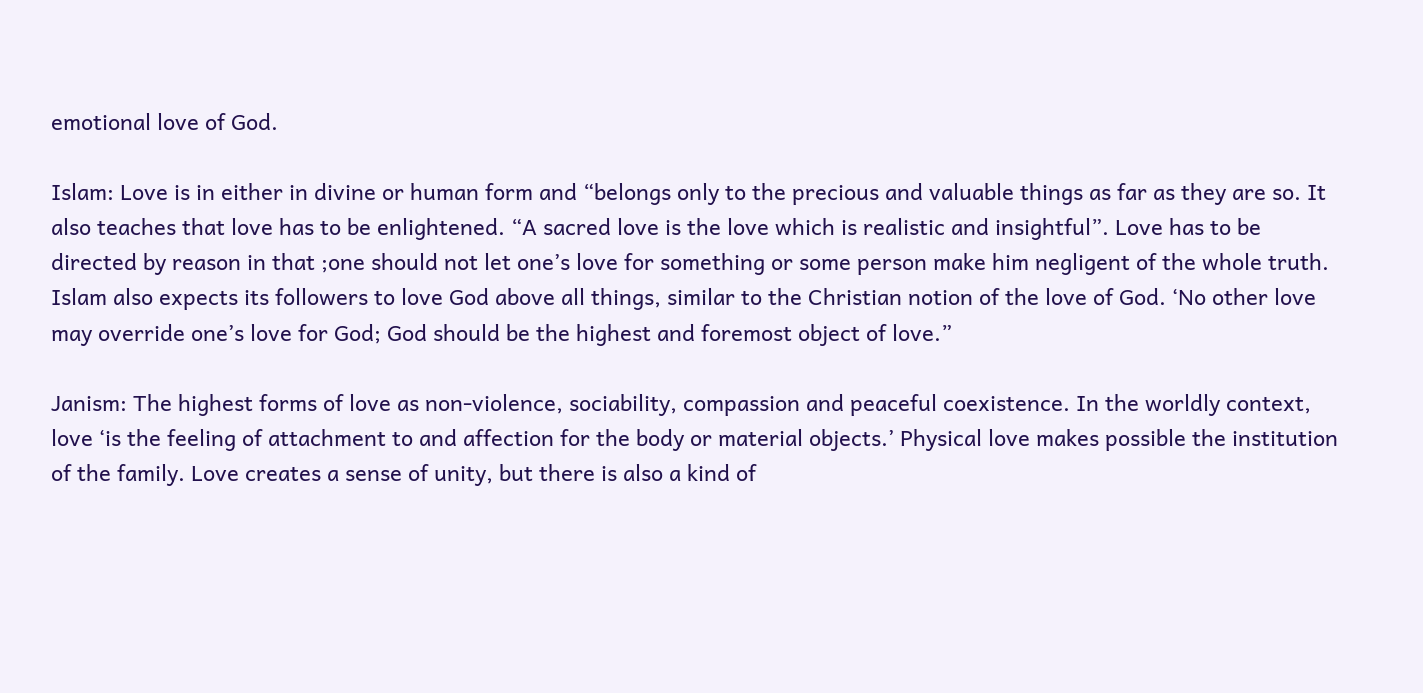emotional love of God.

Islam: Love is in either in divine or human form and “belongs only to the precious and valuable things as far as they are so. It also teaches that love has to be enlightened. “A sacred love is the love which is realistic and insightful”. Love has to be directed by reason in that ;one should not let one’s love for something or some person make him negligent of the whole truth. Islam also expects its followers to love God above all things, similar to the Christian notion of the love of God. ‘No other love may override one’s love for God; God should be the highest and foremost object of love.”

Janism: The highest forms of love as non-violence, sociability, compassion and peaceful coexistence. In the worldly context, love ‘is the feeling of attachment to and affection for the body or material objects.’ Physical love makes possible the institution of the family. Love creates a sense of unity, but there is also a kind of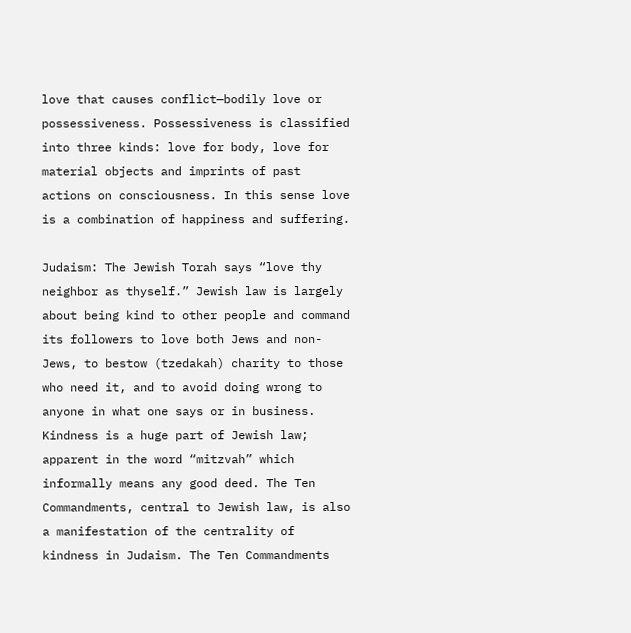love that causes conflict—bodily love or possessiveness. Possessiveness is classified into three kinds: love for body, love for material objects and imprints of past actions on consciousness. In this sense love is a combination of happiness and suffering.

Judaism: The Jewish Torah says “love thy neighbor as thyself.” Jewish law is largely about being kind to other people and command its followers to love both Jews and non-Jews, to bestow (tzedakah) charity to those who need it, and to avoid doing wrong to anyone in what one says or in business. Kindness is a huge part of Jewish law; apparent in the word “mitzvah” which informally means any good deed. The Ten Commandments, central to Jewish law, is also a manifestation of the centrality of kindness in Judaism. The Ten Commandments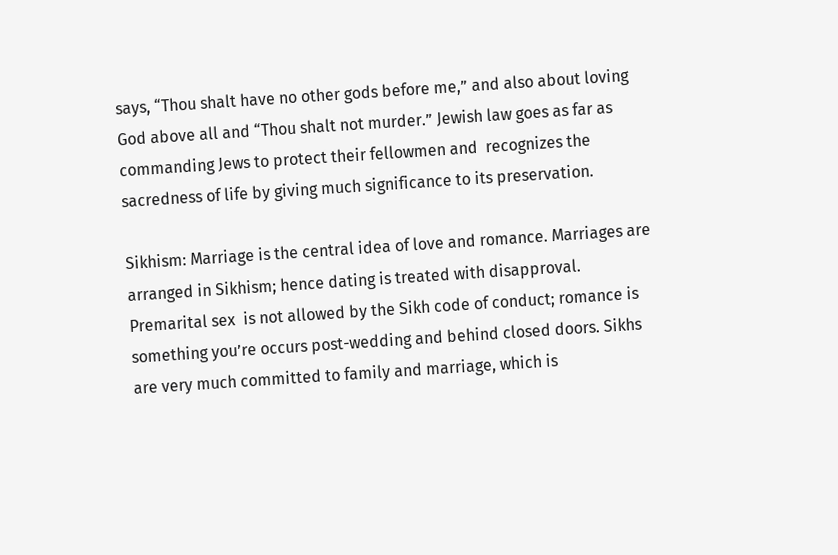says, “Thou shalt have no other gods before me,” and also about loving God above all and “Thou shalt not murder.” Jewish law goes as far as commanding Jews to protect their fellowmen and  recognizes the sacredness of life by giving much significance to its preservation.

Sikhism: Marriage is the central idea of love and romance. Marriages are arranged in Sikhism; hence dating is treated with disapproval. Premarital sex  is not allowed by the Sikh code of conduct; romance is something you’re occurs post-wedding and behind closed doors. Sikhs are very much committed to family and marriage, which is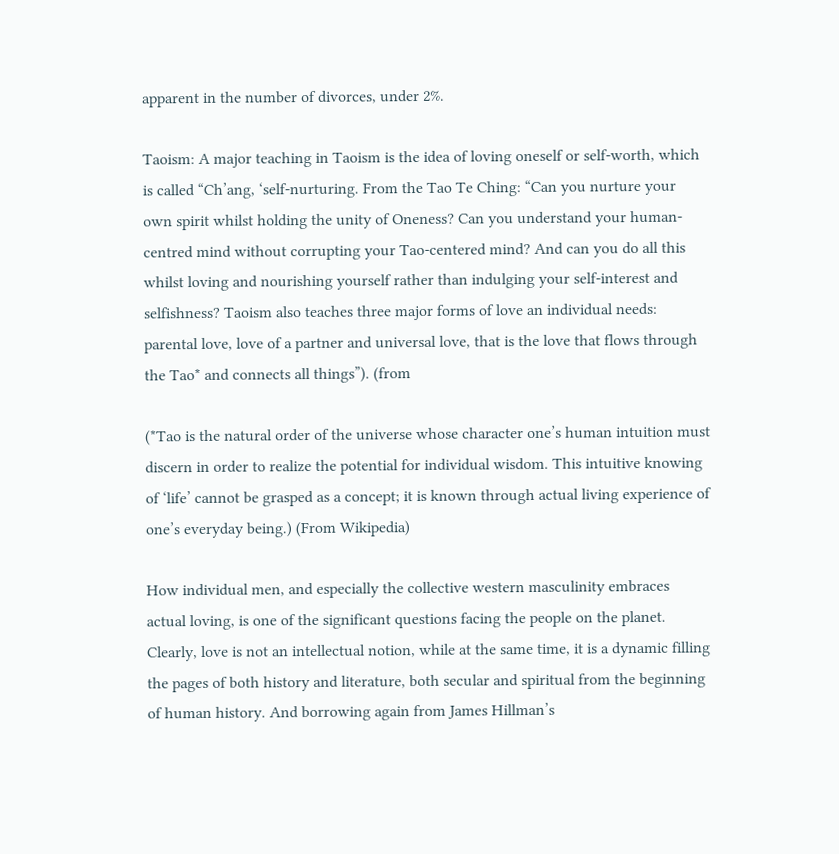apparent in the number of divorces, under 2%.

Taoism: A major teaching in Taoism is the idea of loving oneself or self-worth, which is called “Ch’ang, ‘self-nurturing. From the Tao Te Ching: “Can you nurture your own spirit whilst holding the unity of Oneness? Can you understand your human-centred mind without corrupting your Tao-centered mind? And can you do all this whilst loving and nourishing yourself rather than indulging your self-interest and selfishness? Taoism also teaches three major forms of love an individual needs: parental love, love of a partner and universal love, that is the love that flows through the Tao* and connects all things”). (from

(*Tao is the natural order of the universe whose character one’s human intuition must discern in order to realize the potential for individual wisdom. This intuitive knowing of ‘life’ cannot be grasped as a concept; it is known through actual living experience of one’s everyday being.) (From Wikipedia)

How individual men, and especially the collective western masculinity embraces actual loving, is one of the significant questions facing the people on the planet. Clearly, love is not an intellectual notion, while at the same time, it is a dynamic filling the pages of both history and literature, both secular and spiritual from the beginning of human history. And borrowing again from James Hillman’s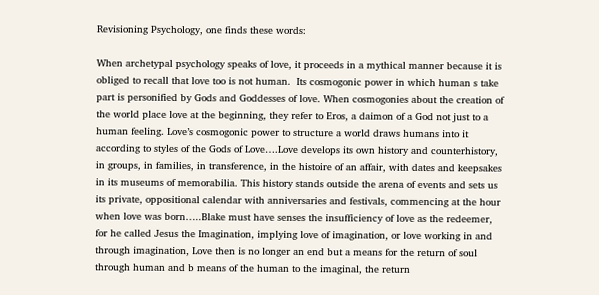Revisioning Psychology, one finds these words:

When archetypal psychology speaks of love, it proceeds in a mythical manner because it is obliged to recall that love too is not human.  Its cosmogonic power in which human s take part is personified by Gods and Goddesses of love. When cosmogonies about the creation of the world place love at the beginning, they refer to Eros, a daimon of a God not just to a human feeling. Love’s cosmogonic power to structure a world draws humans into it according to styles of the Gods of Love….Love develops its own history and counterhistory, in groups, in families, in transference, in the histoire of an affair, with dates and keepsakes in its museums of memorabilia. This history stands outside the arena of events and sets us its private, oppositional calendar with anniversaries and festivals, commencing at the hour when love was born…..Blake must have senses the insufficiency of love as the redeemer, for he called Jesus the Imagination, implying love of imagination, or love working in and through imagination, Love then is no longer an end but a means for the return of soul through human and b means of the human to the imaginal, the return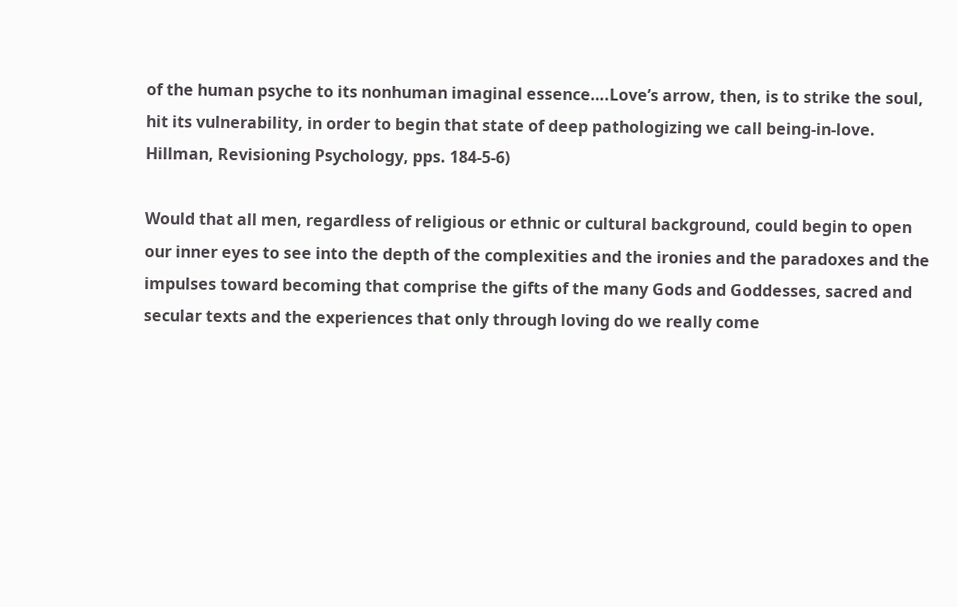of the human psyche to its nonhuman imaginal essence….Love’s arrow, then, is to strike the soul, hit its vulnerability, in order to begin that state of deep pathologizing we call being-in-love. Hillman, Revisioning Psychology, pps. 184-5-6)

Would that all men, regardless of religious or ethnic or cultural background, could begin to open our inner eyes to see into the depth of the complexities and the ironies and the paradoxes and the impulses toward becoming that comprise the gifts of the many Gods and Goddesses, sacred and secular texts and the experiences that only through loving do we really come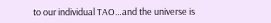to our individual TAO…and the universe is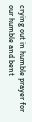crying out in humble prayer for our humble and bent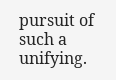pursuit of such a unifying.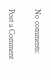No comments:

Post a Comment